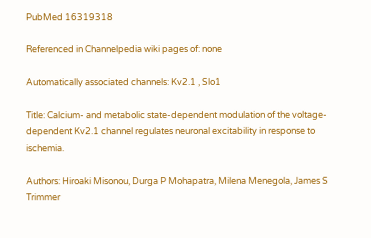PubMed 16319318

Referenced in Channelpedia wiki pages of: none

Automatically associated channels: Kv2.1 , Slo1

Title: Calcium- and metabolic state-dependent modulation of the voltage-dependent Kv2.1 channel regulates neuronal excitability in response to ischemia.

Authors: Hiroaki Misonou, Durga P Mohapatra, Milena Menegola, James S Trimmer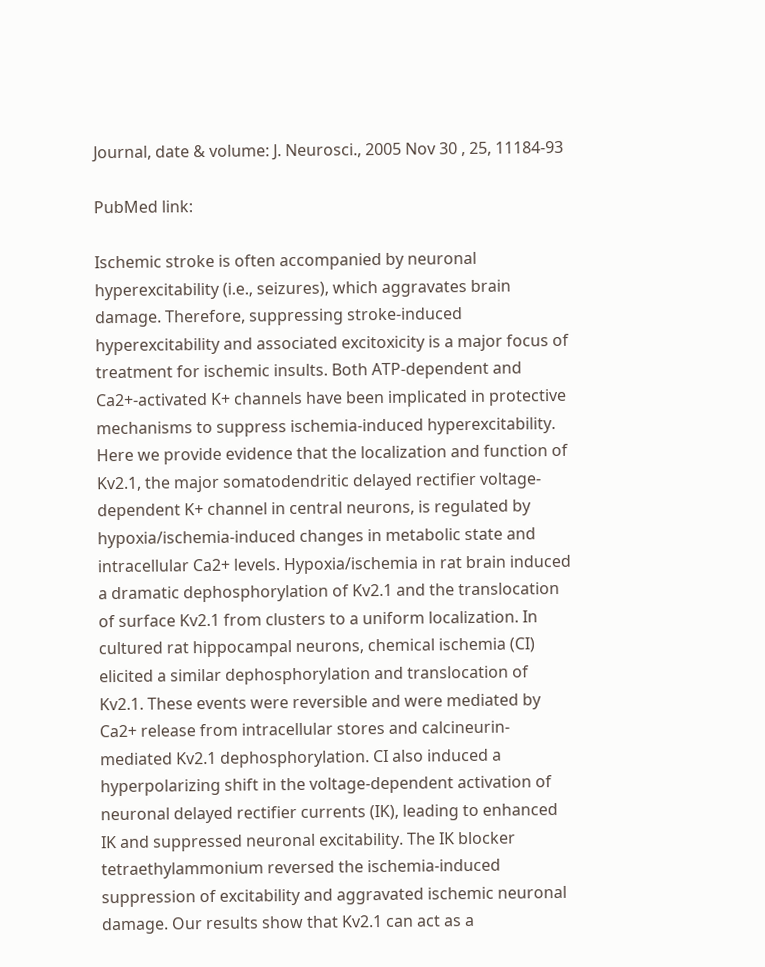Journal, date & volume: J. Neurosci., 2005 Nov 30 , 25, 11184-93

PubMed link:

Ischemic stroke is often accompanied by neuronal hyperexcitability (i.e., seizures), which aggravates brain damage. Therefore, suppressing stroke-induced hyperexcitability and associated excitoxicity is a major focus of treatment for ischemic insults. Both ATP-dependent and Ca2+-activated K+ channels have been implicated in protective mechanisms to suppress ischemia-induced hyperexcitability. Here we provide evidence that the localization and function of Kv2.1, the major somatodendritic delayed rectifier voltage-dependent K+ channel in central neurons, is regulated by hypoxia/ischemia-induced changes in metabolic state and intracellular Ca2+ levels. Hypoxia/ischemia in rat brain induced a dramatic dephosphorylation of Kv2.1 and the translocation of surface Kv2.1 from clusters to a uniform localization. In cultured rat hippocampal neurons, chemical ischemia (CI) elicited a similar dephosphorylation and translocation of Kv2.1. These events were reversible and were mediated by Ca2+ release from intracellular stores and calcineurin-mediated Kv2.1 dephosphorylation. CI also induced a hyperpolarizing shift in the voltage-dependent activation of neuronal delayed rectifier currents (IK), leading to enhanced IK and suppressed neuronal excitability. The IK blocker tetraethylammonium reversed the ischemia-induced suppression of excitability and aggravated ischemic neuronal damage. Our results show that Kv2.1 can act as a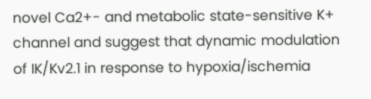novel Ca2+- and metabolic state-sensitive K+ channel and suggest that dynamic modulation of IK/Kv2.1 in response to hypoxia/ischemia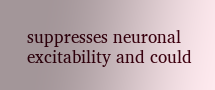suppresses neuronal excitability and could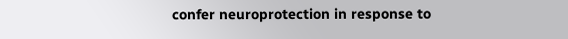confer neuroprotection in response to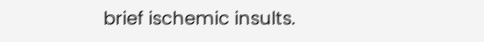brief ischemic insults.